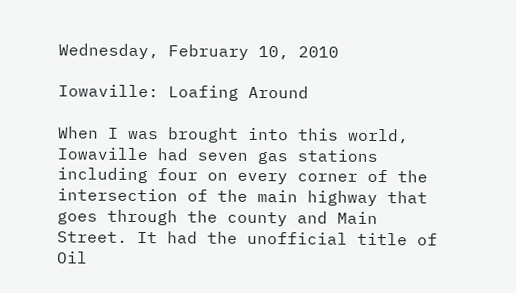Wednesday, February 10, 2010

Iowaville: Loafing Around

When I was brought into this world, Iowaville had seven gas stations including four on every corner of the intersection of the main highway that goes through the county and Main Street. It had the unofficial title of Oil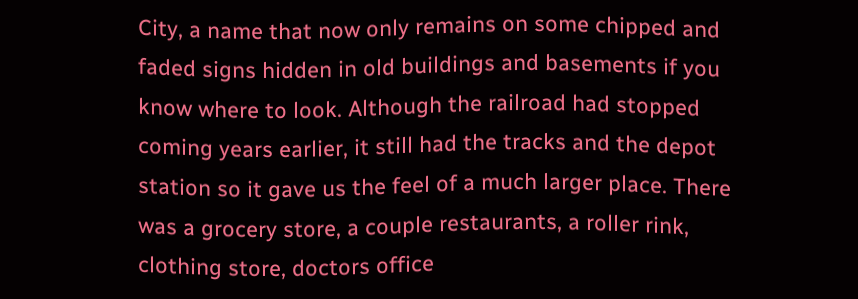City, a name that now only remains on some chipped and faded signs hidden in old buildings and basements if you know where to look. Although the railroad had stopped coming years earlier, it still had the tracks and the depot station so it gave us the feel of a much larger place. There was a grocery store, a couple restaurants, a roller rink, clothing store, doctors office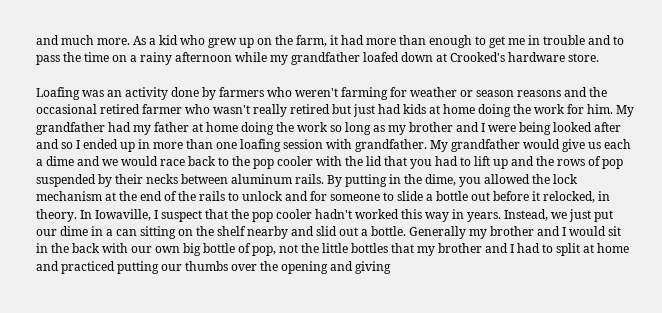and much more. As a kid who grew up on the farm, it had more than enough to get me in trouble and to pass the time on a rainy afternoon while my grandfather loafed down at Crooked's hardware store.

Loafing was an activity done by farmers who weren't farming for weather or season reasons and the occasional retired farmer who wasn't really retired but just had kids at home doing the work for him. My grandfather had my father at home doing the work so long as my brother and I were being looked after and so I ended up in more than one loafing session with grandfather. My grandfather would give us each a dime and we would race back to the pop cooler with the lid that you had to lift up and the rows of pop suspended by their necks between aluminum rails. By putting in the dime, you allowed the lock mechanism at the end of the rails to unlock and for someone to slide a bottle out before it relocked, in theory. In Iowaville, I suspect that the pop cooler hadn't worked this way in years. Instead, we just put our dime in a can sitting on the shelf nearby and slid out a bottle. Generally my brother and I would sit in the back with our own big bottle of pop, not the little bottles that my brother and I had to split at home and practiced putting our thumbs over the opening and giving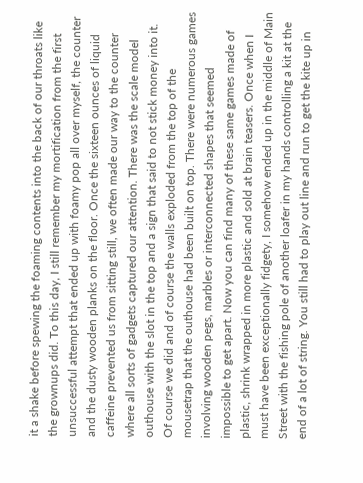it a shake before spewing the foaming contents into the back of our throats like the grownups did. To this day, I still remember my mortification from the first unsuccessful attempt that ended up with foamy pop all over myself, the counter and the dusty wooden planks on the floor. Once the sixteen ounces of liquid caffeine prevented us from sitting still, we often made our way to the counter where all sorts of gadgets captured our attention. There was the scale model outhouse with the slot in the top and a sign that said to not stick money into it. Of course we did and of course the walls exploded from the top of the mousetrap that the outhouse had been built on top. There were numerous games involving wooden pegs, marbles or interconnected shapes that seemed impossible to get apart. Now you can find many of these same games made of plastic, shrink wrapped in more plastic and sold at brain teasers. Once when I must have been exceptionally fidgety, I somehow ended up in the middle of Main Street with the fishing pole of another loafer in my hands controlling a kit at the end of a lot of string. You still had to play out line and run to get the kite up in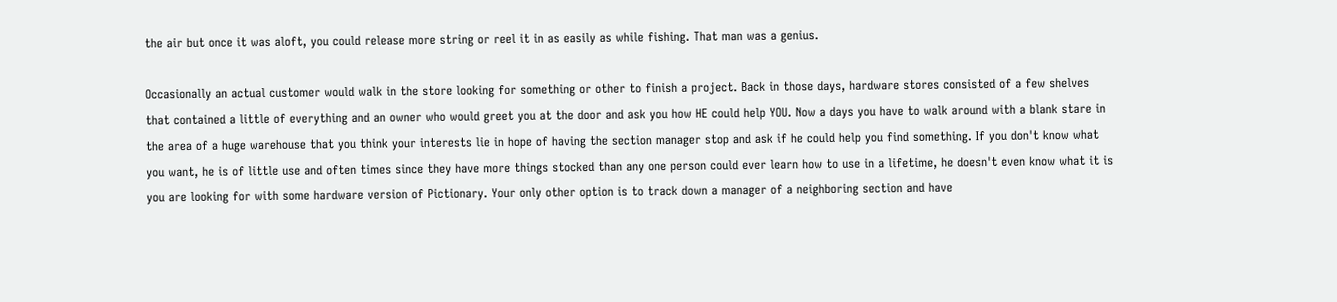the air but once it was aloft, you could release more string or reel it in as easily as while fishing. That man was a genius.

Occasionally an actual customer would walk in the store looking for something or other to finish a project. Back in those days, hardware stores consisted of a few shelves that contained a little of everything and an owner who would greet you at the door and ask you how HE could help YOU. Now a days you have to walk around with a blank stare in the area of a huge warehouse that you think your interests lie in hope of having the section manager stop and ask if he could help you find something. If you don't know what you want, he is of little use and often times since they have more things stocked than any one person could ever learn how to use in a lifetime, he doesn't even know what it is you are looking for with some hardware version of Pictionary. Your only other option is to track down a manager of a neighboring section and have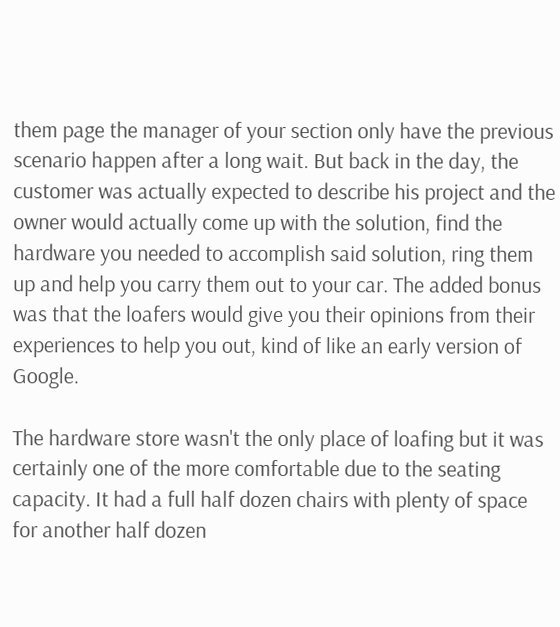them page the manager of your section only have the previous scenario happen after a long wait. But back in the day, the customer was actually expected to describe his project and the owner would actually come up with the solution, find the hardware you needed to accomplish said solution, ring them up and help you carry them out to your car. The added bonus was that the loafers would give you their opinions from their experiences to help you out, kind of like an early version of Google.

The hardware store wasn't the only place of loafing but it was certainly one of the more comfortable due to the seating capacity. It had a full half dozen chairs with plenty of space for another half dozen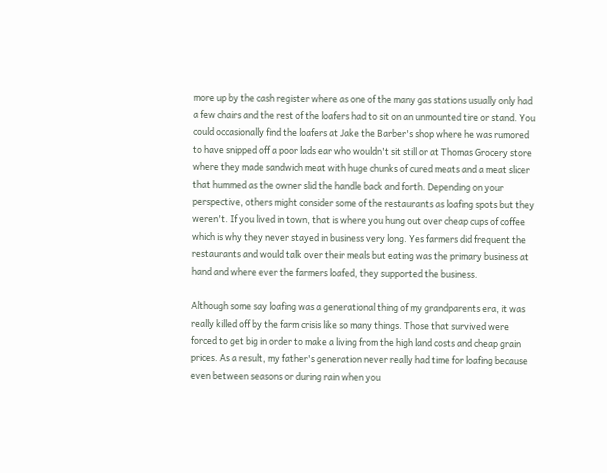more up by the cash register where as one of the many gas stations usually only had a few chairs and the rest of the loafers had to sit on an unmounted tire or stand. You could occasionally find the loafers at Jake the Barber's shop where he was rumored to have snipped off a poor lads ear who wouldn't sit still or at Thomas Grocery store where they made sandwich meat with huge chunks of cured meats and a meat slicer that hummed as the owner slid the handle back and forth. Depending on your perspective, others might consider some of the restaurants as loafing spots but they weren't. If you lived in town, that is where you hung out over cheap cups of coffee which is why they never stayed in business very long. Yes farmers did frequent the restaurants and would talk over their meals but eating was the primary business at hand and where ever the farmers loafed, they supported the business.

Although some say loafing was a generational thing of my grandparents era, it was really killed off by the farm crisis like so many things. Those that survived were forced to get big in order to make a living from the high land costs and cheap grain prices. As a result, my father's generation never really had time for loafing because even between seasons or during rain when you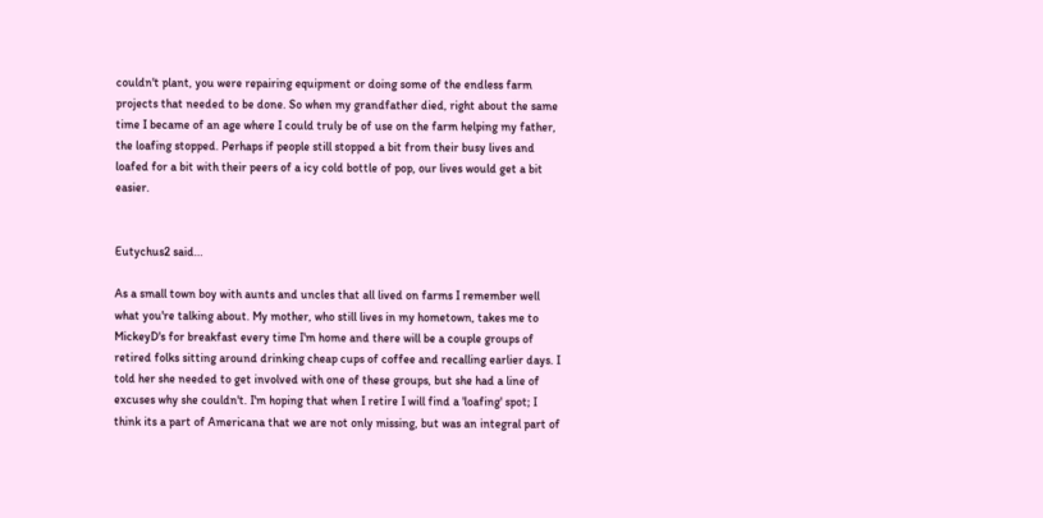couldn't plant, you were repairing equipment or doing some of the endless farm projects that needed to be done. So when my grandfather died, right about the same time I became of an age where I could truly be of use on the farm helping my father, the loafing stopped. Perhaps if people still stopped a bit from their busy lives and loafed for a bit with their peers of a icy cold bottle of pop, our lives would get a bit easier.


Eutychus2 said...

As a small town boy with aunts and uncles that all lived on farms I remember well what you're talking about. My mother, who still lives in my hometown, takes me to MickeyD's for breakfast every time I'm home and there will be a couple groups of retired folks sitting around drinking cheap cups of coffee and recalling earlier days. I told her she needed to get involved with one of these groups, but she had a line of excuses why she couldn't. I'm hoping that when I retire I will find a 'loafing' spot; I think its a part of Americana that we are not only missing, but was an integral part of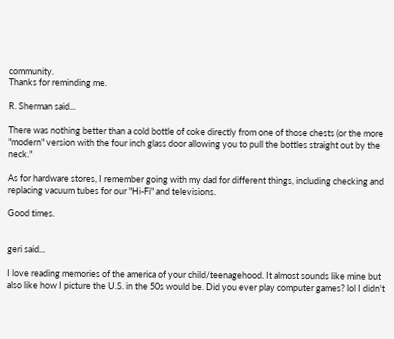community.
Thanks for reminding me.

R. Sherman said...

There was nothing better than a cold bottle of coke directly from one of those chests (or the more "modern" version with the four inch glass door allowing you to pull the bottles straight out by the neck."

As for hardware stores, I remember going with my dad for different things, including checking and replacing vacuum tubes for our "Hi-Fi" and televisions.

Good times.


geri said...

I love reading memories of the america of your child/teenagehood. It almost sounds like mine but also like how I picture the U.S. in the 50s would be. Did you ever play computer games? lol I didn't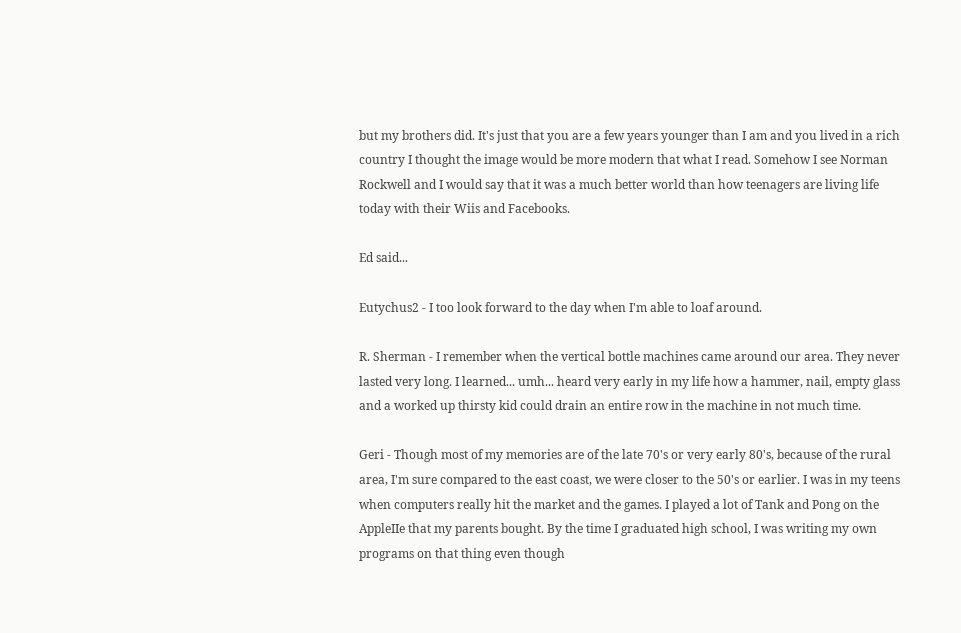but my brothers did. It's just that you are a few years younger than I am and you lived in a rich country I thought the image would be more modern that what I read. Somehow I see Norman Rockwell and I would say that it was a much better world than how teenagers are living life today with their Wiis and Facebooks.

Ed said...

Eutychus2 - I too look forward to the day when I'm able to loaf around.

R. Sherman - I remember when the vertical bottle machines came around our area. They never lasted very long. I learned... umh... heard very early in my life how a hammer, nail, empty glass and a worked up thirsty kid could drain an entire row in the machine in not much time.

Geri - Though most of my memories are of the late 70's or very early 80's, because of the rural area, I'm sure compared to the east coast, we were closer to the 50's or earlier. I was in my teens when computers really hit the market and the games. I played a lot of Tank and Pong on the AppleIIe that my parents bought. By the time I graduated high school, I was writing my own programs on that thing even though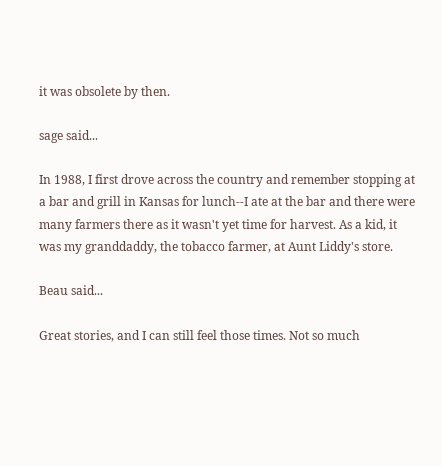it was obsolete by then.

sage said...

In 1988, I first drove across the country and remember stopping at a bar and grill in Kansas for lunch--I ate at the bar and there were many farmers there as it wasn't yet time for harvest. As a kid, it was my granddaddy, the tobacco farmer, at Aunt Liddy's store.

Beau said...

Great stories, and I can still feel those times. Not so much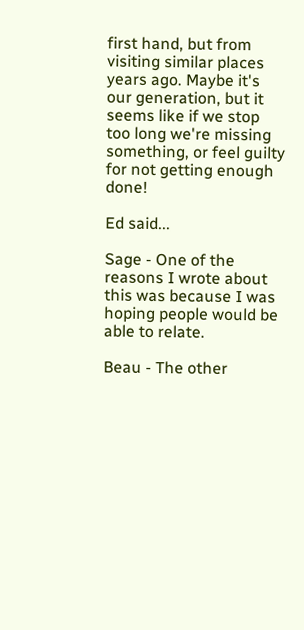first hand, but from visiting similar places years ago. Maybe it's our generation, but it seems like if we stop too long we're missing something, or feel guilty for not getting enough done!

Ed said...

Sage - One of the reasons I wrote about this was because I was hoping people would be able to relate.

Beau - The other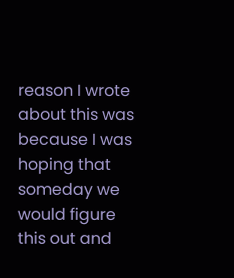reason I wrote about this was because I was hoping that someday we would figure this out and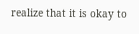realize that it is okay to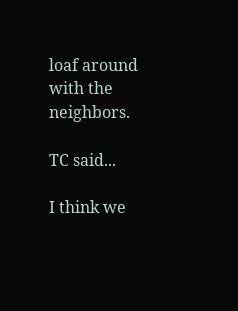loaf around with the neighbors.

TC said...

I think we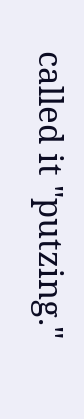called it "putzing."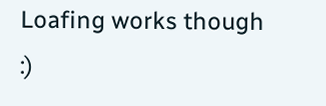Loafing works though :)